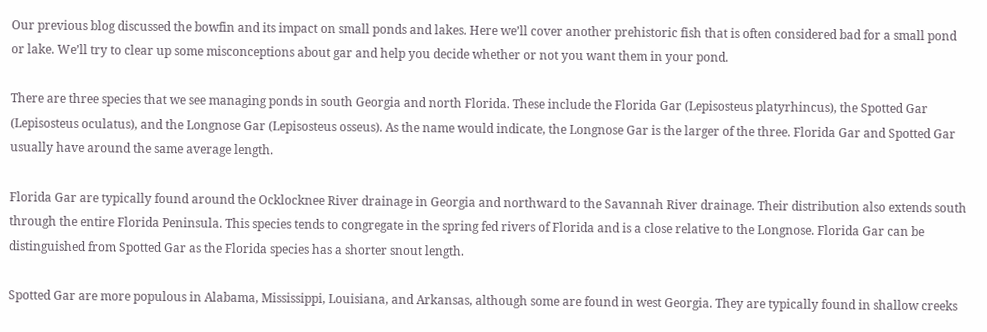Our previous blog discussed the bowfin and its impact on small ponds and lakes. Here we’ll cover another prehistoric fish that is often considered bad for a small pond or lake. We’ll try to clear up some misconceptions about gar and help you decide whether or not you want them in your pond.

There are three species that we see managing ponds in south Georgia and north Florida. These include the Florida Gar (Lepisosteus platyrhincus), the Spotted Gar (Lepisosteus oculatus), and the Longnose Gar (Lepisosteus osseus). As the name would indicate, the Longnose Gar is the larger of the three. Florida Gar and Spotted Gar usually have around the same average length.

Florida Gar are typically found around the Ocklocknee River drainage in Georgia and northward to the Savannah River drainage. Their distribution also extends south through the entire Florida Peninsula. This species tends to congregate in the spring fed rivers of Florida and is a close relative to the Longnose. Florida Gar can be distinguished from Spotted Gar as the Florida species has a shorter snout length.

Spotted Gar are more populous in Alabama, Mississippi, Louisiana, and Arkansas, although some are found in west Georgia. They are typically found in shallow creeks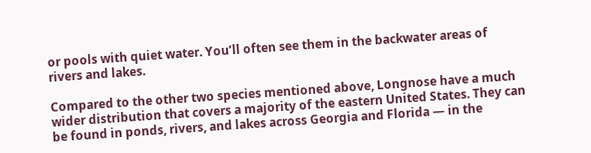or pools with quiet water. You’ll often see them in the backwater areas of rivers and lakes.

Compared to the other two species mentioned above, Longnose have a much wider distribution that covers a majority of the eastern United States. They can be found in ponds, rivers, and lakes across Georgia and Florida — in the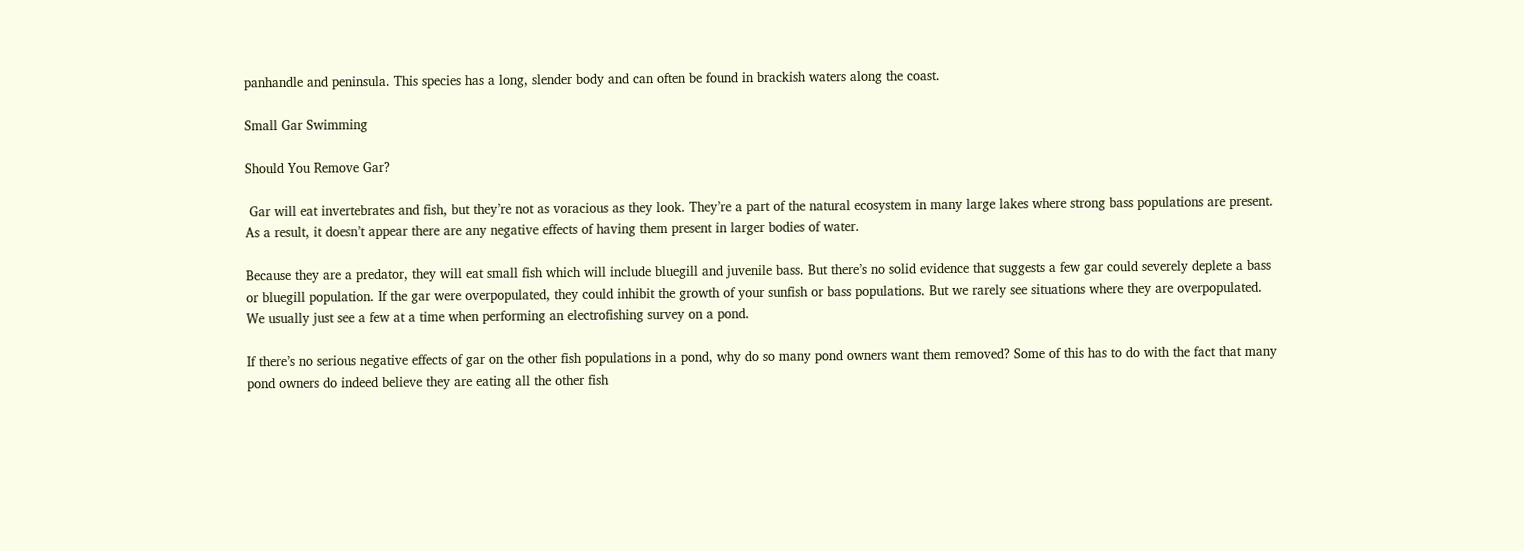panhandle and peninsula. This species has a long, slender body and can often be found in brackish waters along the coast.

Small Gar Swimming

Should You Remove Gar?

 Gar will eat invertebrates and fish, but they’re not as voracious as they look. They’re a part of the natural ecosystem in many large lakes where strong bass populations are present. As a result, it doesn’t appear there are any negative effects of having them present in larger bodies of water.

Because they are a predator, they will eat small fish which will include bluegill and juvenile bass. But there’s no solid evidence that suggests a few gar could severely deplete a bass or bluegill population. If the gar were overpopulated, they could inhibit the growth of your sunfish or bass populations. But we rarely see situations where they are overpopulated. We usually just see a few at a time when performing an electrofishing survey on a pond.

If there’s no serious negative effects of gar on the other fish populations in a pond, why do so many pond owners want them removed? Some of this has to do with the fact that many pond owners do indeed believe they are eating all the other fish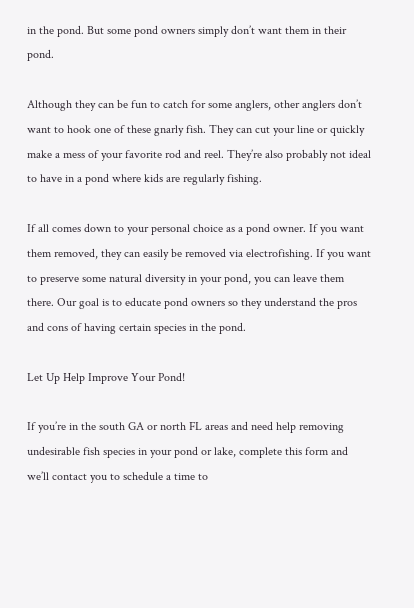in the pond. But some pond owners simply don’t want them in their pond.

Although they can be fun to catch for some anglers, other anglers don’t want to hook one of these gnarly fish. They can cut your line or quickly make a mess of your favorite rod and reel. They’re also probably not ideal to have in a pond where kids are regularly fishing.

If all comes down to your personal choice as a pond owner. If you want them removed, they can easily be removed via electrofishing. If you want to preserve some natural diversity in your pond, you can leave them there. Our goal is to educate pond owners so they understand the pros and cons of having certain species in the pond.

Let Up Help Improve Your Pond!

If you’re in the south GA or north FL areas and need help removing undesirable fish species in your pond or lake, complete this form and we’ll contact you to schedule a time to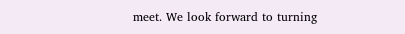meet. We look forward to turning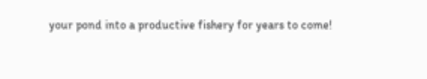your pond into a productive fishery for years to come!